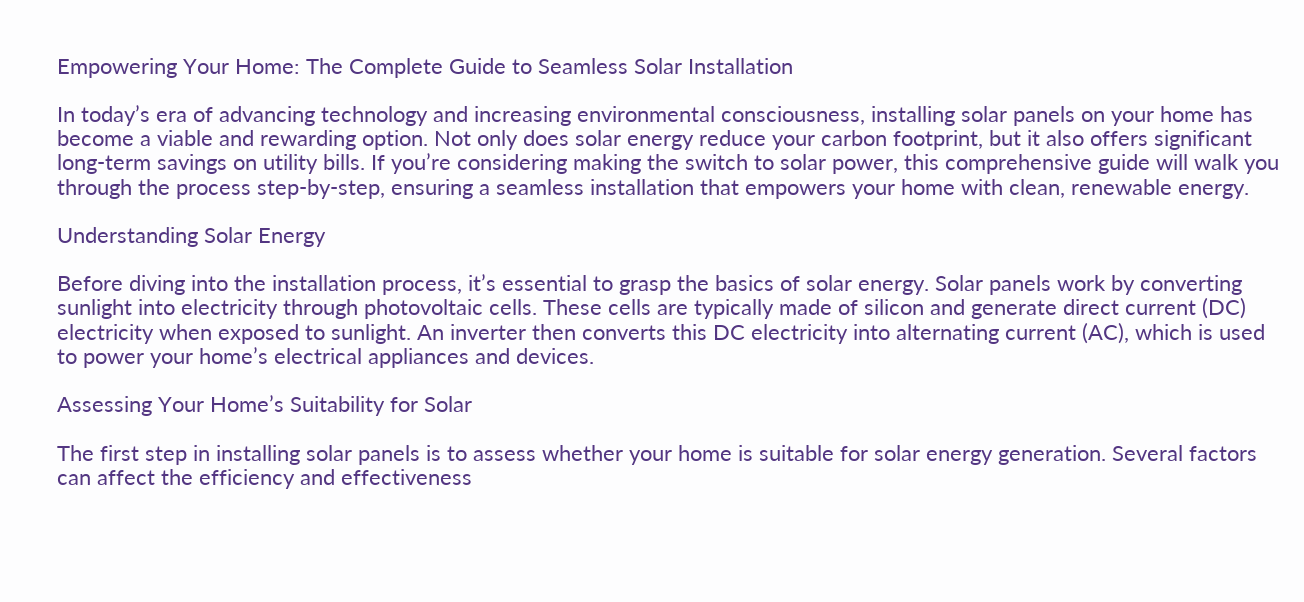Empowering Your Home: The Complete Guide to Seamless Solar Installation

In today’s era of advancing technology and increasing environmental consciousness, installing solar panels on your home has become a viable and rewarding option. Not only does solar energy reduce your carbon footprint, but it also offers significant long-term savings on utility bills. If you’re considering making the switch to solar power, this comprehensive guide will walk you through the process step-by-step, ensuring a seamless installation that empowers your home with clean, renewable energy.

Understanding Solar Energy

Before diving into the installation process, it’s essential to grasp the basics of solar energy. Solar panels work by converting sunlight into electricity through photovoltaic cells. These cells are typically made of silicon and generate direct current (DC) electricity when exposed to sunlight. An inverter then converts this DC electricity into alternating current (AC), which is used to power your home’s electrical appliances and devices.

Assessing Your Home’s Suitability for Solar

The first step in installing solar panels is to assess whether your home is suitable for solar energy generation. Several factors can affect the efficiency and effectiveness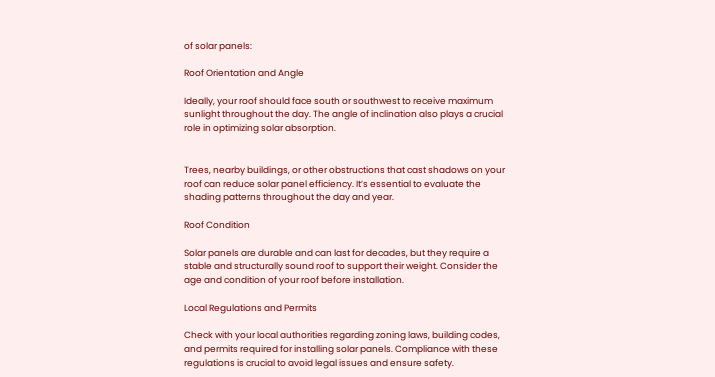of solar panels:

Roof Orientation and Angle

Ideally, your roof should face south or southwest to receive maximum sunlight throughout the day. The angle of inclination also plays a crucial role in optimizing solar absorption.


Trees, nearby buildings, or other obstructions that cast shadows on your roof can reduce solar panel efficiency. It’s essential to evaluate the shading patterns throughout the day and year.

Roof Condition

Solar panels are durable and can last for decades, but they require a stable and structurally sound roof to support their weight. Consider the age and condition of your roof before installation.

Local Regulations and Permits

Check with your local authorities regarding zoning laws, building codes, and permits required for installing solar panels. Compliance with these regulations is crucial to avoid legal issues and ensure safety.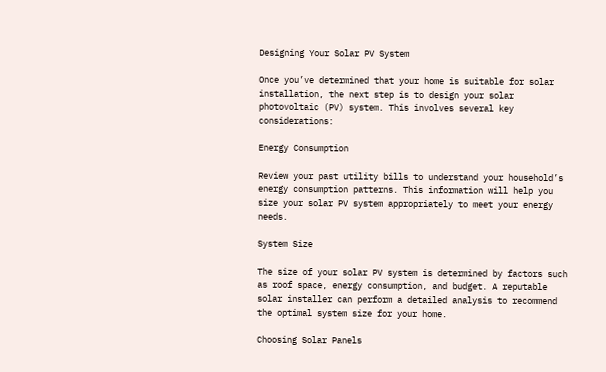Designing Your Solar PV System

Once you’ve determined that your home is suitable for solar installation, the next step is to design your solar photovoltaic (PV) system. This involves several key considerations:

Energy Consumption

Review your past utility bills to understand your household’s energy consumption patterns. This information will help you size your solar PV system appropriately to meet your energy needs.

System Size

The size of your solar PV system is determined by factors such as roof space, energy consumption, and budget. A reputable solar installer can perform a detailed analysis to recommend the optimal system size for your home.

Choosing Solar Panels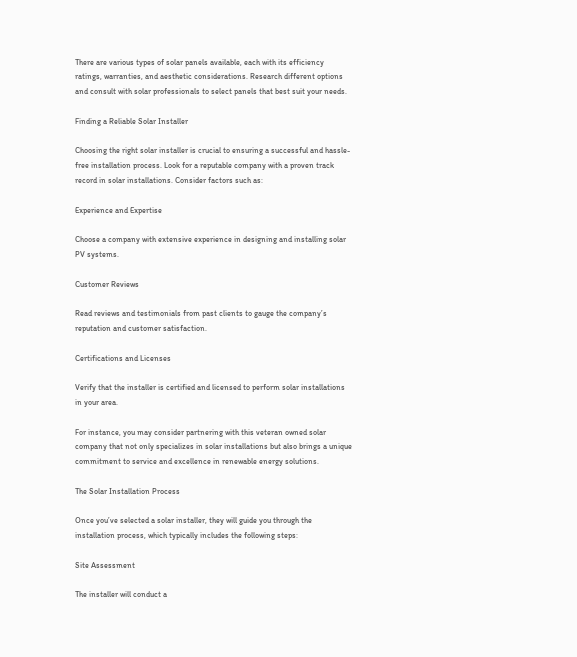There are various types of solar panels available, each with its efficiency ratings, warranties, and aesthetic considerations. Research different options and consult with solar professionals to select panels that best suit your needs.

Finding a Reliable Solar Installer

Choosing the right solar installer is crucial to ensuring a successful and hassle-free installation process. Look for a reputable company with a proven track record in solar installations. Consider factors such as:

Experience and Expertise

Choose a company with extensive experience in designing and installing solar PV systems.

Customer Reviews

Read reviews and testimonials from past clients to gauge the company’s reputation and customer satisfaction.

Certifications and Licenses

Verify that the installer is certified and licensed to perform solar installations in your area.

For instance, you may consider partnering with this veteran owned solar company that not only specializes in solar installations but also brings a unique commitment to service and excellence in renewable energy solutions.

The Solar Installation Process

Once you’ve selected a solar installer, they will guide you through the installation process, which typically includes the following steps:

Site Assessment

The installer will conduct a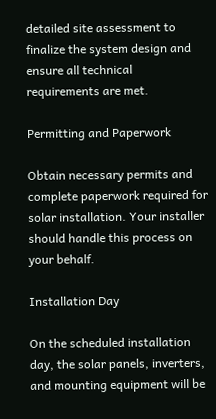detailed site assessment to finalize the system design and ensure all technical requirements are met.

Permitting and Paperwork

Obtain necessary permits and complete paperwork required for solar installation. Your installer should handle this process on your behalf.

Installation Day

On the scheduled installation day, the solar panels, inverters, and mounting equipment will be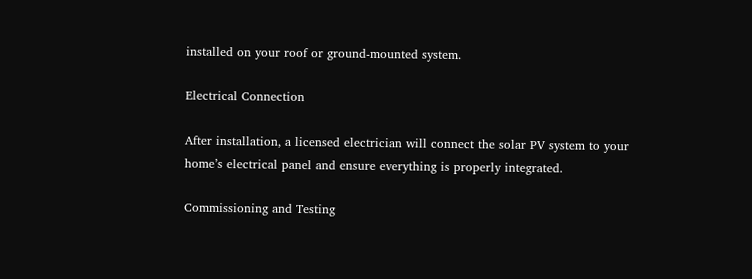installed on your roof or ground-mounted system.

Electrical Connection

After installation, a licensed electrician will connect the solar PV system to your home’s electrical panel and ensure everything is properly integrated.

Commissioning and Testing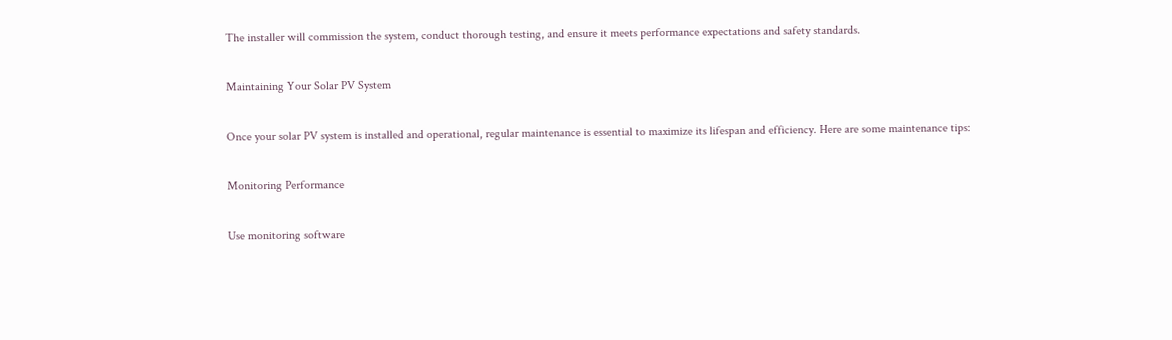The installer will commission the system, conduct thorough testing, and ensure it meets performance expectations and safety standards.

Maintaining Your Solar PV System

Once your solar PV system is installed and operational, regular maintenance is essential to maximize its lifespan and efficiency. Here are some maintenance tips:

Monitoring Performance

Use monitoring software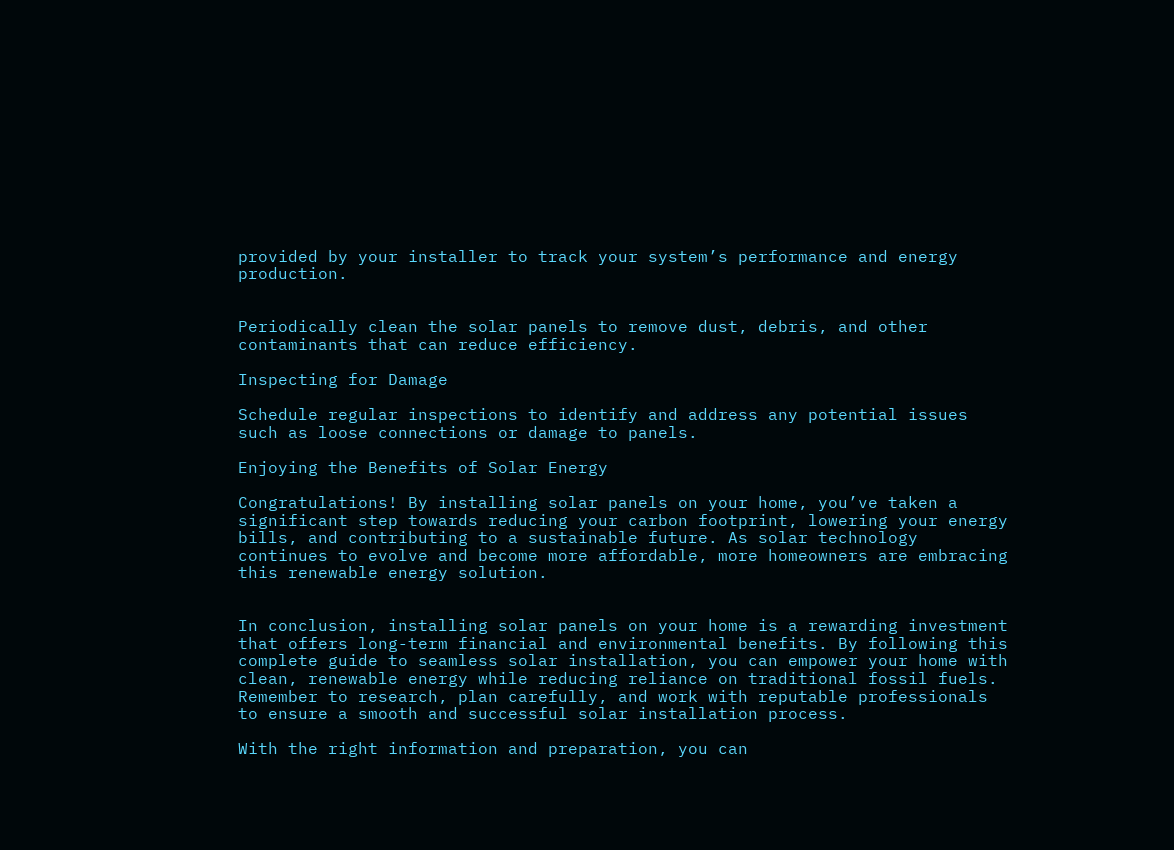provided by your installer to track your system’s performance and energy production.


Periodically clean the solar panels to remove dust, debris, and other contaminants that can reduce efficiency.

Inspecting for Damage

Schedule regular inspections to identify and address any potential issues such as loose connections or damage to panels.

Enjoying the Benefits of Solar Energy

Congratulations! By installing solar panels on your home, you’ve taken a significant step towards reducing your carbon footprint, lowering your energy bills, and contributing to a sustainable future. As solar technology continues to evolve and become more affordable, more homeowners are embracing this renewable energy solution.


In conclusion, installing solar panels on your home is a rewarding investment that offers long-term financial and environmental benefits. By following this complete guide to seamless solar installation, you can empower your home with clean, renewable energy while reducing reliance on traditional fossil fuels. Remember to research, plan carefully, and work with reputable professionals to ensure a smooth and successful solar installation process.

With the right information and preparation, you can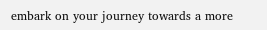embark on your journey towards a more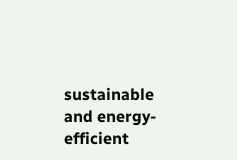sustainable and energy-efficient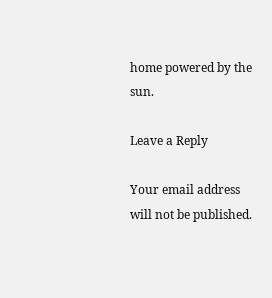home powered by the sun.

Leave a Reply

Your email address will not be published.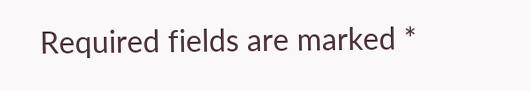Required fields are marked *